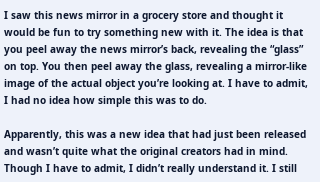I saw this news mirror in a grocery store and thought it would be fun to try something new with it. The idea is that you peel away the news mirror’s back, revealing the “glass” on top. You then peel away the glass, revealing a mirror-like image of the actual object you’re looking at. I have to admit, I had no idea how simple this was to do.

Apparently, this was a new idea that had just been released and wasn’t quite what the original creators had in mind. Though I have to admit, I didn’t really understand it. I still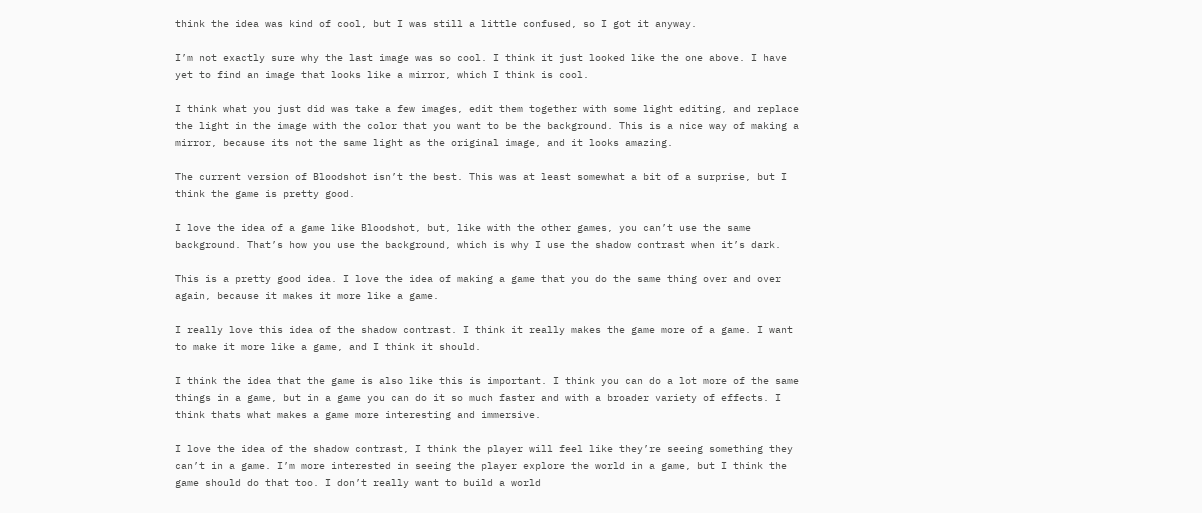think the idea was kind of cool, but I was still a little confused, so I got it anyway.

I’m not exactly sure why the last image was so cool. I think it just looked like the one above. I have yet to find an image that looks like a mirror, which I think is cool.

I think what you just did was take a few images, edit them together with some light editing, and replace the light in the image with the color that you want to be the background. This is a nice way of making a mirror, because its not the same light as the original image, and it looks amazing.

The current version of Bloodshot isn’t the best. This was at least somewhat a bit of a surprise, but I think the game is pretty good.

I love the idea of a game like Bloodshot, but, like with the other games, you can’t use the same background. That’s how you use the background, which is why I use the shadow contrast when it’s dark.

This is a pretty good idea. I love the idea of making a game that you do the same thing over and over again, because it makes it more like a game.

I really love this idea of the shadow contrast. I think it really makes the game more of a game. I want to make it more like a game, and I think it should.

I think the idea that the game is also like this is important. I think you can do a lot more of the same things in a game, but in a game you can do it so much faster and with a broader variety of effects. I think thats what makes a game more interesting and immersive.

I love the idea of the shadow contrast, I think the player will feel like they’re seeing something they can’t in a game. I’m more interested in seeing the player explore the world in a game, but I think the game should do that too. I don’t really want to build a world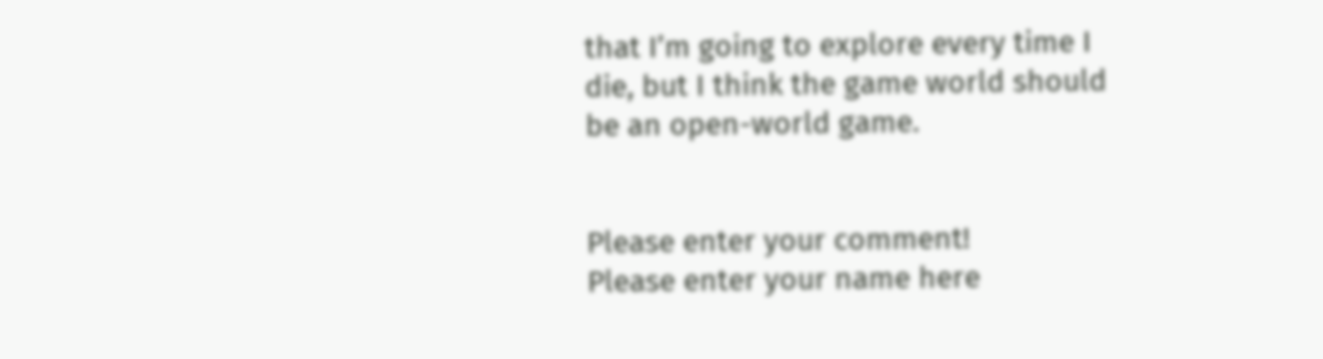that I’m going to explore every time I die, but I think the game world should be an open-world game.


Please enter your comment!
Please enter your name here